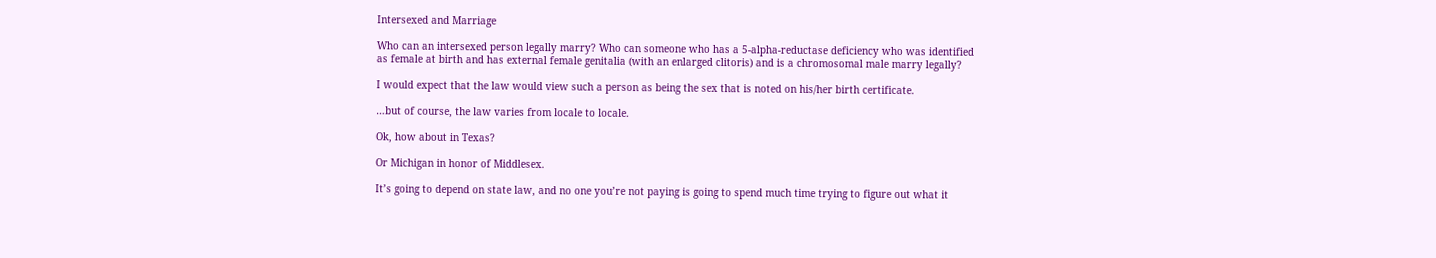Intersexed and Marriage

Who can an intersexed person legally marry? Who can someone who has a 5-alpha-reductase deficiency who was identified as female at birth and has external female genitalia (with an enlarged clitoris) and is a chromosomal male marry legally?

I would expect that the law would view such a person as being the sex that is noted on his/her birth certificate.

…but of course, the law varies from locale to locale.

Ok, how about in Texas?

Or Michigan in honor of Middlesex.

It’s going to depend on state law, and no one you’re not paying is going to spend much time trying to figure out what it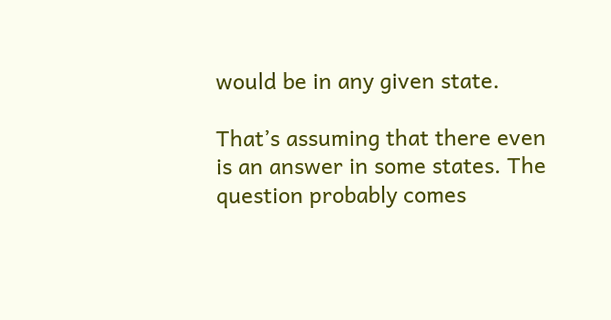would be in any given state.

That’s assuming that there even is an answer in some states. The question probably comes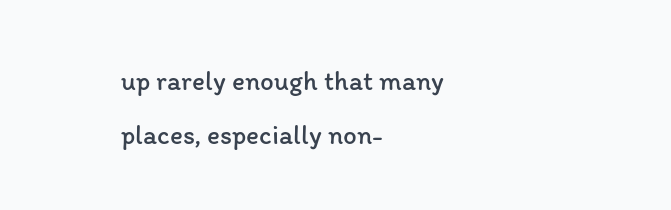up rarely enough that many places, especially non-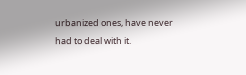urbanized ones, have never had to deal with it.